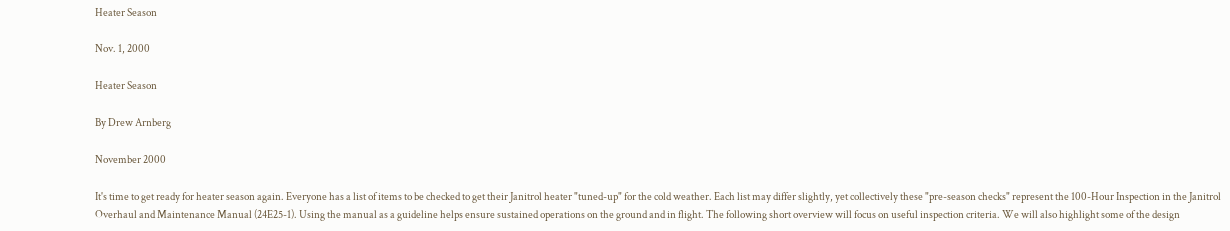Heater Season

Nov. 1, 2000

Heater Season

By Drew Arnberg

November 2000

It's time to get ready for heater season again. Everyone has a list of items to be checked to get their Janitrol heater "tuned-up" for the cold weather. Each list may differ slightly, yet collectively these "pre-season checks" represent the 100-Hour Inspection in the Janitrol Overhaul and Maintenance Manual (24E25-1). Using the manual as a guideline helps ensure sustained operations on the ground and in flight. The following short overview will focus on useful inspection criteria. We will also highlight some of the design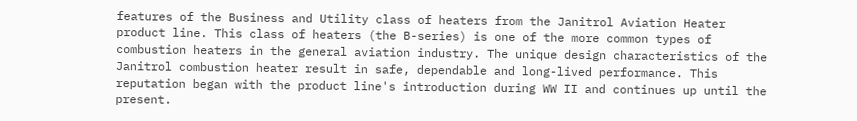features of the Business and Utility class of heaters from the Janitrol Aviation Heater product line. This class of heaters (the B-series) is one of the more common types of combustion heaters in the general aviation industry. The unique design characteristics of the Janitrol combustion heater result in safe, dependable and long-lived performance. This reputation began with the product line's introduction during WW II and continues up until the present.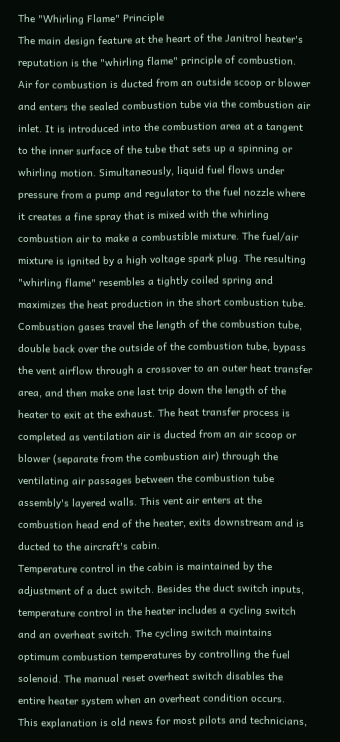The "Whirling Flame" Principle
The main design feature at the heart of the Janitrol heater's reputation is the "whirling flame" principle of combustion. Air for combustion is ducted from an outside scoop or blower and enters the sealed combustion tube via the combustion air inlet. It is introduced into the combustion area at a tangent to the inner surface of the tube that sets up a spinning or whirling motion. Simultaneously, liquid fuel flows under pressure from a pump and regulator to the fuel nozzle where it creates a fine spray that is mixed with the whirling combustion air to make a combustible mixture. The fuel/air mixture is ignited by a high voltage spark plug. The resulting "whirling flame" resembles a tightly coiled spring and maximizes the heat production in the short combustion tube.
Combustion gases travel the length of the combustion tube, double back over the outside of the combustion tube, bypass the vent airflow through a crossover to an outer heat transfer area, and then make one last trip down the length of the heater to exit at the exhaust. The heat transfer process is completed as ventilation air is ducted from an air scoop or blower (separate from the combustion air) through the ventilating air passages between the combustion tube assembly's layered walls. This vent air enters at the combustion head end of the heater, exits downstream and is ducted to the aircraft's cabin.
Temperature control in the cabin is maintained by the adjustment of a duct switch. Besides the duct switch inputs, temperature control in the heater includes a cycling switch and an overheat switch. The cycling switch maintains optimum combustion temperatures by controlling the fuel solenoid. The manual reset overheat switch disables the entire heater system when an overheat condition occurs.
This explanation is old news for most pilots and technicians,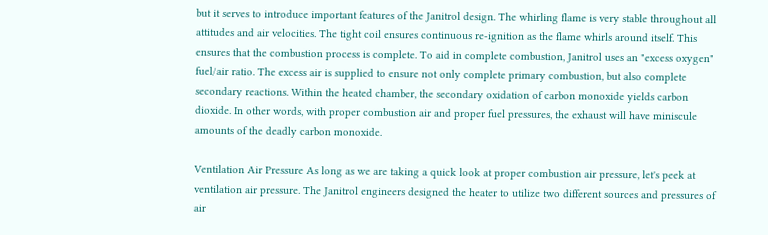but it serves to introduce important features of the Janitrol design. The whirling flame is very stable throughout all attitudes and air velocities. The tight coil ensures continuous re-ignition as the flame whirls around itself. This ensures that the combustion process is complete. To aid in complete combustion, Janitrol uses an "excess oxygen" fuel/air ratio. The excess air is supplied to ensure not only complete primary combustion, but also complete secondary reactions. Within the heated chamber, the secondary oxidation of carbon monoxide yields carbon dioxide. In other words, with proper combustion air and proper fuel pressures, the exhaust will have miniscule amounts of the deadly carbon monoxide.

Ventilation Air Pressure As long as we are taking a quick look at proper combustion air pressure, let's peek at ventilation air pressure. The Janitrol engineers designed the heater to utilize two different sources and pressures of air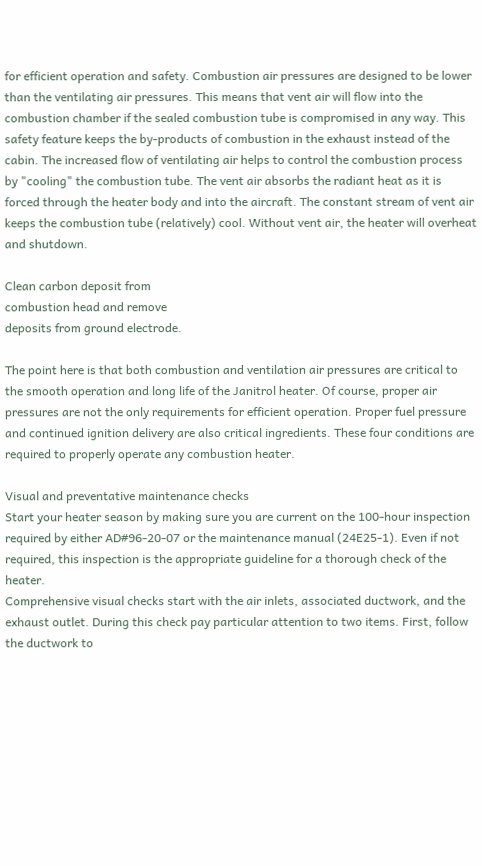for efficient operation and safety. Combustion air pressures are designed to be lower than the ventilating air pressures. This means that vent air will flow into the combustion chamber if the sealed combustion tube is compromised in any way. This safety feature keeps the by-products of combustion in the exhaust instead of the cabin. The increased flow of ventilating air helps to control the combustion process by "cooling" the combustion tube. The vent air absorbs the radiant heat as it is forced through the heater body and into the aircraft. The constant stream of vent air keeps the combustion tube (relatively) cool. Without vent air, the heater will overheat and shutdown.

Clean carbon deposit from
combustion head and remove
deposits from ground electrode.

The point here is that both combustion and ventilation air pressures are critical to the smooth operation and long life of the Janitrol heater. Of course, proper air pressures are not the only requirements for efficient operation. Proper fuel pressure and continued ignition delivery are also critical ingredients. These four conditions are required to properly operate any combustion heater.

Visual and preventative maintenance checks
Start your heater season by making sure you are current on the 100-hour inspection required by either AD#96-20-07 or the maintenance manual (24E25-1). Even if not required, this inspection is the appropriate guideline for a thorough check of the heater.
Comprehensive visual checks start with the air inlets, associated ductwork, and the exhaust outlet. During this check pay particular attention to two items. First, follow the ductwork to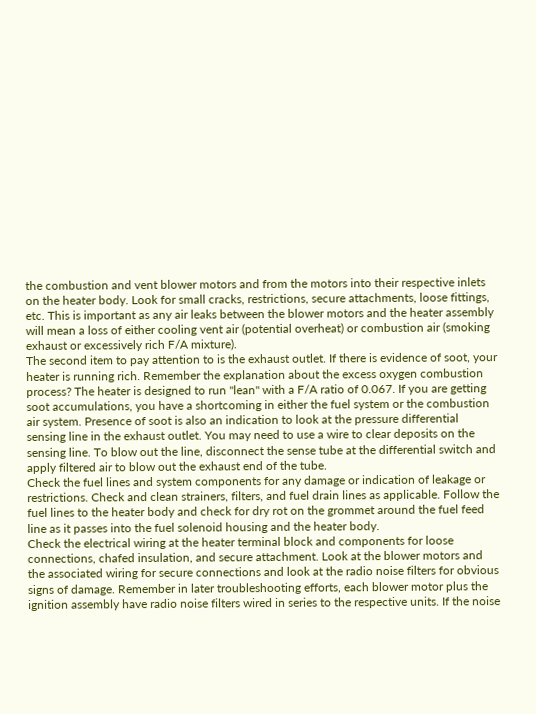the combustion and vent blower motors and from the motors into their respective inlets on the heater body. Look for small cracks, restrictions, secure attachments, loose fittings, etc. This is important as any air leaks between the blower motors and the heater assembly will mean a loss of either cooling vent air (potential overheat) or combustion air (smoking exhaust or excessively rich F/A mixture).
The second item to pay attention to is the exhaust outlet. If there is evidence of soot, your heater is running rich. Remember the explanation about the excess oxygen combustion process? The heater is designed to run "lean" with a F/A ratio of 0.067. If you are getting soot accumulations, you have a shortcoming in either the fuel system or the combustion air system. Presence of soot is also an indication to look at the pressure differential sensing line in the exhaust outlet. You may need to use a wire to clear deposits on the sensing line. To blow out the line, disconnect the sense tube at the differential switch and apply filtered air to blow out the exhaust end of the tube.
Check the fuel lines and system components for any damage or indication of leakage or restrictions. Check and clean strainers, filters, and fuel drain lines as applicable. Follow the fuel lines to the heater body and check for dry rot on the grommet around the fuel feed line as it passes into the fuel solenoid housing and the heater body.
Check the electrical wiring at the heater terminal block and components for loose connections, chafed insulation, and secure attachment. Look at the blower motors and the associated wiring for secure connections and look at the radio noise filters for obvious signs of damage. Remember in later troubleshooting efforts, each blower motor plus the ignition assembly have radio noise filters wired in series to the respective units. If the noise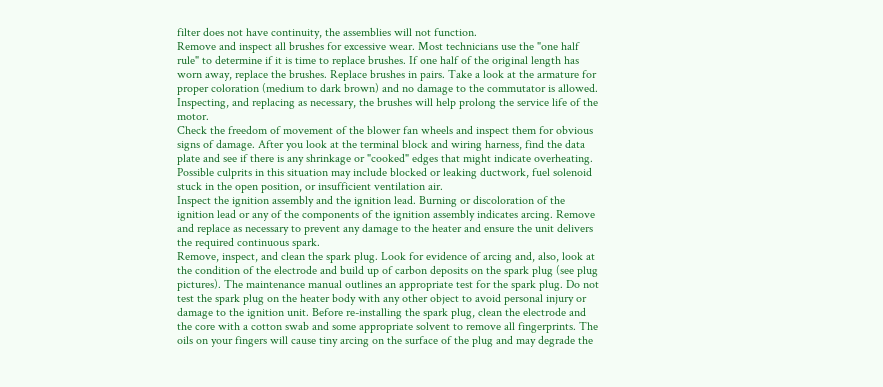filter does not have continuity, the assemblies will not function.
Remove and inspect all brushes for excessive wear. Most technicians use the "one half rule" to determine if it is time to replace brushes. If one half of the original length has worn away, replace the brushes. Replace brushes in pairs. Take a look at the armature for proper coloration (medium to dark brown) and no damage to the commutator is allowed. Inspecting, and replacing as necessary, the brushes will help prolong the service life of the motor.
Check the freedom of movement of the blower fan wheels and inspect them for obvious signs of damage. After you look at the terminal block and wiring harness, find the data plate and see if there is any shrinkage or "cooked" edges that might indicate overheating. Possible culprits in this situation may include blocked or leaking ductwork, fuel solenoid stuck in the open position, or insufficient ventilation air.
Inspect the ignition assembly and the ignition lead. Burning or discoloration of the ignition lead or any of the components of the ignition assembly indicates arcing. Remove and replace as necessary to prevent any damage to the heater and ensure the unit delivers the required continuous spark.
Remove, inspect, and clean the spark plug. Look for evidence of arcing and, also, look at the condition of the electrode and build up of carbon deposits on the spark plug (see plug pictures). The maintenance manual outlines an appropriate test for the spark plug. Do not test the spark plug on the heater body with any other object to avoid personal injury or damage to the ignition unit. Before re-installing the spark plug, clean the electrode and the core with a cotton swab and some appropriate solvent to remove all fingerprints. The oils on your fingers will cause tiny arcing on the surface of the plug and may degrade the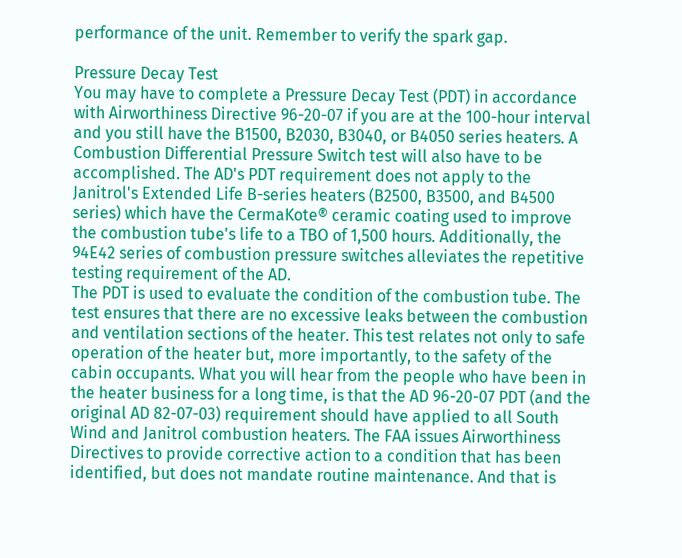performance of the unit. Remember to verify the spark gap.

Pressure Decay Test
You may have to complete a Pressure Decay Test (PDT) in accordance with Airworthiness Directive 96-20-07 if you are at the 100-hour interval and you still have the B1500, B2030, B3040, or B4050 series heaters. A Combustion Differential Pressure Switch test will also have to be accomplished. The AD's PDT requirement does not apply to the Janitrol's Extended Life B-series heaters (B2500, B3500, and B4500 series) which have the CermaKote® ceramic coating used to improve the combustion tube's life to a TBO of 1,500 hours. Additionally, the 94E42 series of combustion pressure switches alleviates the repetitive testing requirement of the AD.
The PDT is used to evaluate the condition of the combustion tube. The test ensures that there are no excessive leaks between the combustion and ventilation sections of the heater. This test relates not only to safe operation of the heater but, more importantly, to the safety of the cabin occupants. What you will hear from the people who have been in the heater business for a long time, is that the AD 96-20-07 PDT (and the original AD 82-07-03) requirement should have applied to all South Wind and Janitrol combustion heaters. The FAA issues Airworthiness Directives to provide corrective action to a condition that has been identified, but does not mandate routine maintenance. And that is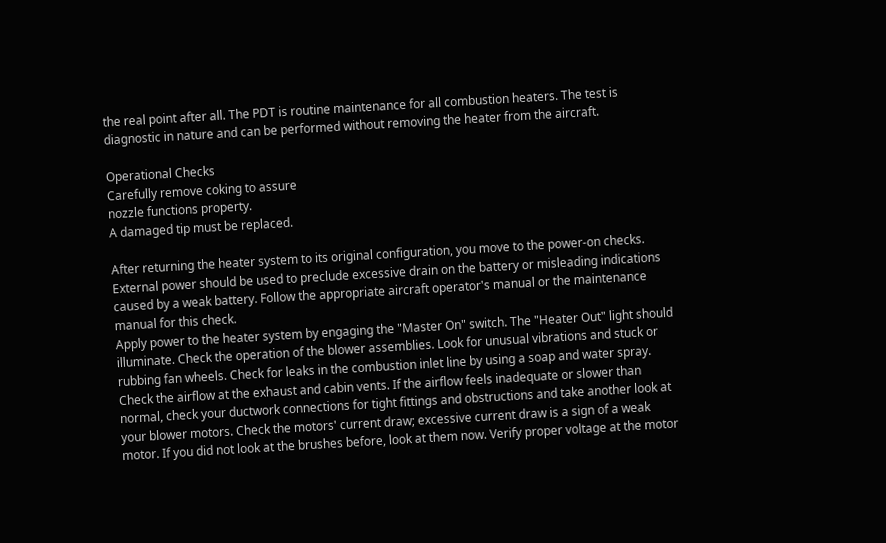the real point after all. The PDT is routine maintenance for all combustion heaters. The test is diagnostic in nature and can be performed without removing the heater from the aircraft.

Operational Checks
Carefully remove coking to assure
nozzle functions property.
A damaged tip must be replaced.

After returning the heater system to its original configuration, you move to the power-on checks. External power should be used to preclude excessive drain on the battery or misleading indications caused by a weak battery. Follow the appropriate aircraft operator's manual or the maintenance manual for this check.
Apply power to the heater system by engaging the "Master On" switch. The "Heater Out" light should illuminate. Check the operation of the blower assemblies. Look for unusual vibrations and stuck or rubbing fan wheels. Check for leaks in the combustion inlet line by using a soap and water spray. Check the airflow at the exhaust and cabin vents. If the airflow feels inadequate or slower than normal, check your ductwork connections for tight fittings and obstructions and take another look at your blower motors. Check the motors' current draw; excessive current draw is a sign of a weak motor. If you did not look at the brushes before, look at them now. Verify proper voltage at the motor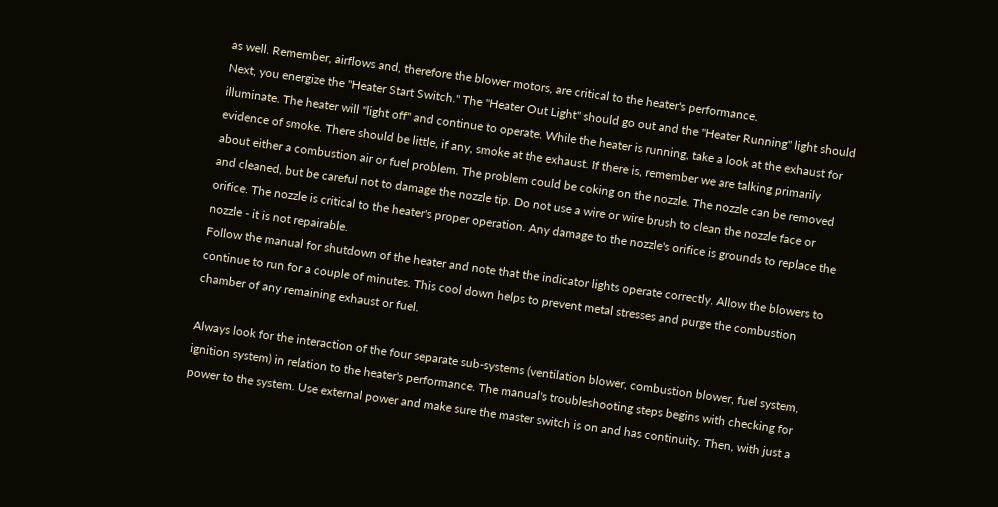as well. Remember, airflows and, therefore the blower motors, are critical to the heater's performance.
Next, you energize the "Heater Start Switch." The "Heater Out Light" should go out and the "Heater Running" light should illuminate. The heater will "light off" and continue to operate. While the heater is running, take a look at the exhaust for evidence of smoke. There should be little, if any, smoke at the exhaust. If there is, remember we are talking primarily about either a combustion air or fuel problem. The problem could be coking on the nozzle. The nozzle can be removed and cleaned, but be careful not to damage the nozzle tip. Do not use a wire or wire brush to clean the nozzle face or orifice. The nozzle is critical to the heater's proper operation. Any damage to the nozzle's orifice is grounds to replace the nozzle - it is not repairable.
Follow the manual for shutdown of the heater and note that the indicator lights operate correctly. Allow the blowers to continue to run for a couple of minutes. This cool down helps to prevent metal stresses and purge the combustion chamber of any remaining exhaust or fuel.

Always look for the interaction of the four separate sub-systems (ventilation blower, combustion blower, fuel system, ignition system) in relation to the heater's performance. The manual's troubleshooting steps begins with checking for power to the system. Use external power and make sure the master switch is on and has continuity. Then, with just a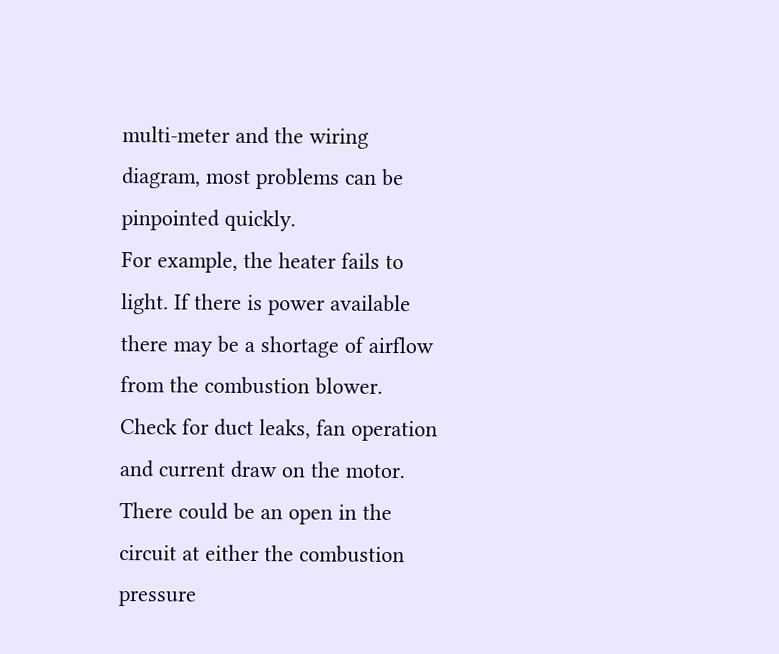multi-meter and the wiring diagram, most problems can be pinpointed quickly.
For example, the heater fails to light. If there is power available there may be a shortage of airflow from the combustion blower. Check for duct leaks, fan operation and current draw on the motor. There could be an open in the circuit at either the combustion pressure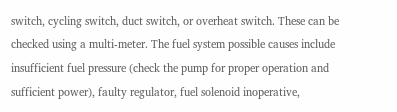switch, cycling switch, duct switch, or overheat switch. These can be checked using a multi-meter. The fuel system possible causes include insufficient fuel pressure (check the pump for proper operation and sufficient power), faulty regulator, fuel solenoid inoperative,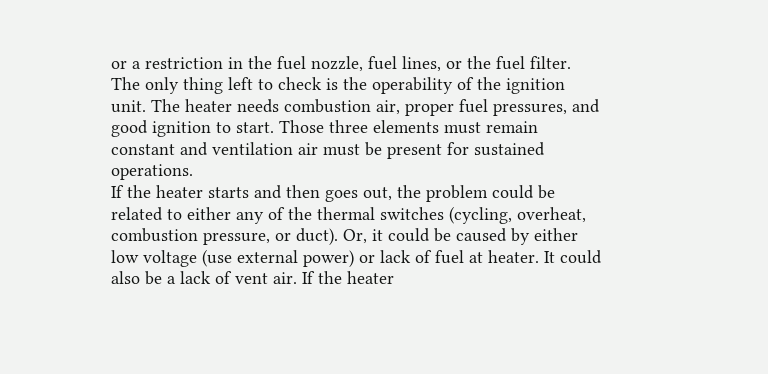or a restriction in the fuel nozzle, fuel lines, or the fuel filter. The only thing left to check is the operability of the ignition unit. The heater needs combustion air, proper fuel pressures, and good ignition to start. Those three elements must remain constant and ventilation air must be present for sustained operations.
If the heater starts and then goes out, the problem could be related to either any of the thermal switches (cycling, overheat, combustion pressure, or duct). Or, it could be caused by either low voltage (use external power) or lack of fuel at heater. It could also be a lack of vent air. If the heater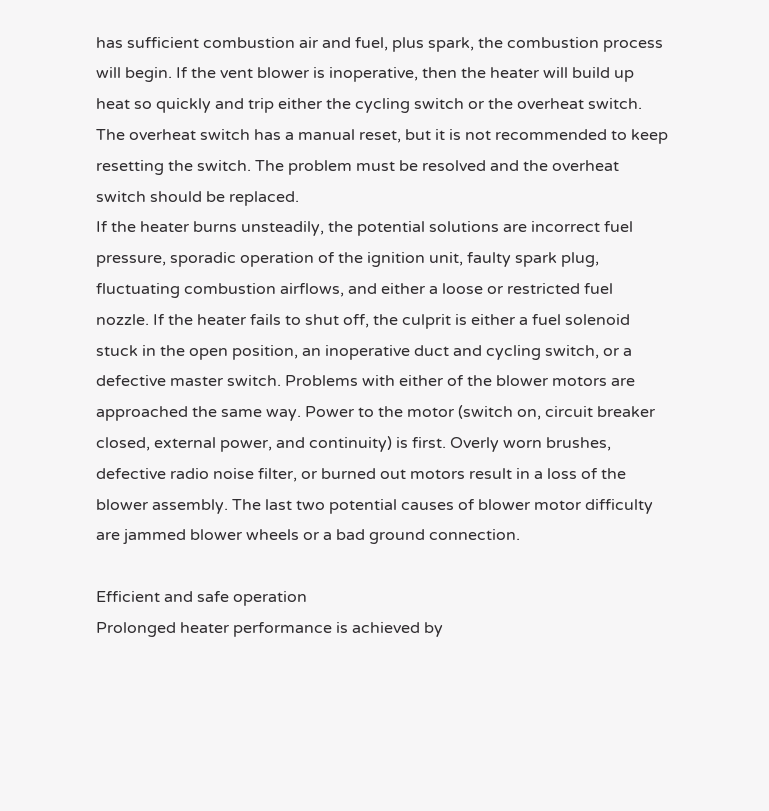has sufficient combustion air and fuel, plus spark, the combustion process will begin. If the vent blower is inoperative, then the heater will build up heat so quickly and trip either the cycling switch or the overheat switch. The overheat switch has a manual reset, but it is not recommended to keep resetting the switch. The problem must be resolved and the overheat switch should be replaced.
If the heater burns unsteadily, the potential solutions are incorrect fuel pressure, sporadic operation of the ignition unit, faulty spark plug, fluctuating combustion airflows, and either a loose or restricted fuel nozzle. If the heater fails to shut off, the culprit is either a fuel solenoid stuck in the open position, an inoperative duct and cycling switch, or a defective master switch. Problems with either of the blower motors are approached the same way. Power to the motor (switch on, circuit breaker closed, external power, and continuity) is first. Overly worn brushes, defective radio noise filter, or burned out motors result in a loss of the blower assembly. The last two potential causes of blower motor difficulty are jammed blower wheels or a bad ground connection.

Efficient and safe operation
Prolonged heater performance is achieved by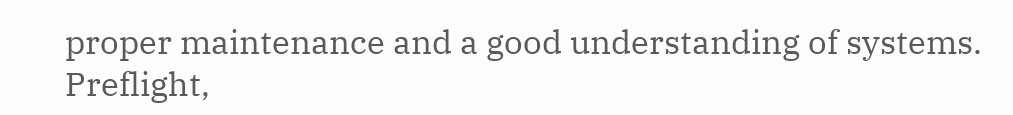proper maintenance and a good understanding of systems. Preflight,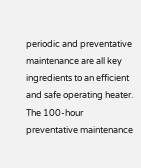periodic and preventative maintenance are all key ingredients to an efficient and safe operating heater. The 100-hour preventative maintenance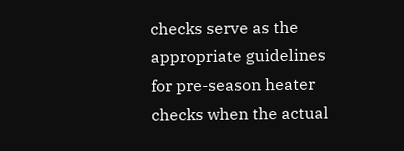checks serve as the appropriate guidelines for pre-season heater checks when the actual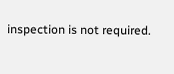inspection is not required.